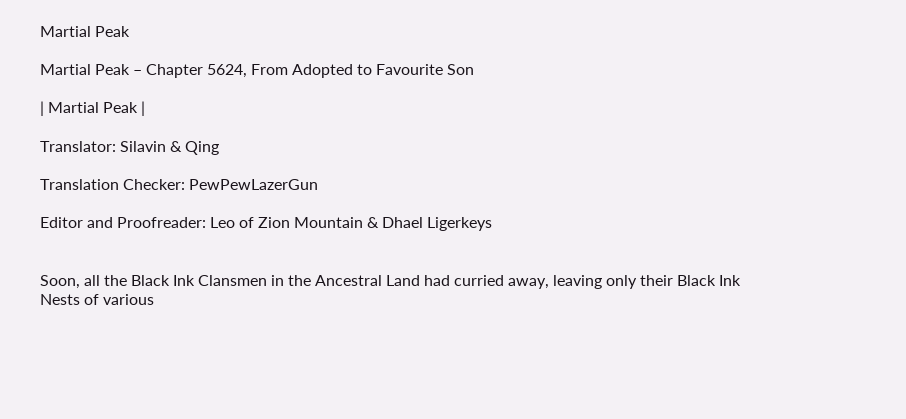Martial Peak

Martial Peak – Chapter 5624, From Adopted to Favourite Son

| Martial Peak |

Translator: Silavin & Qing

Translation Checker: PewPewLazerGun

Editor and Proofreader: Leo of Zion Mountain & Dhael Ligerkeys


Soon, all the Black Ink Clansmen in the Ancestral Land had curried away, leaving only their Black Ink Nests of various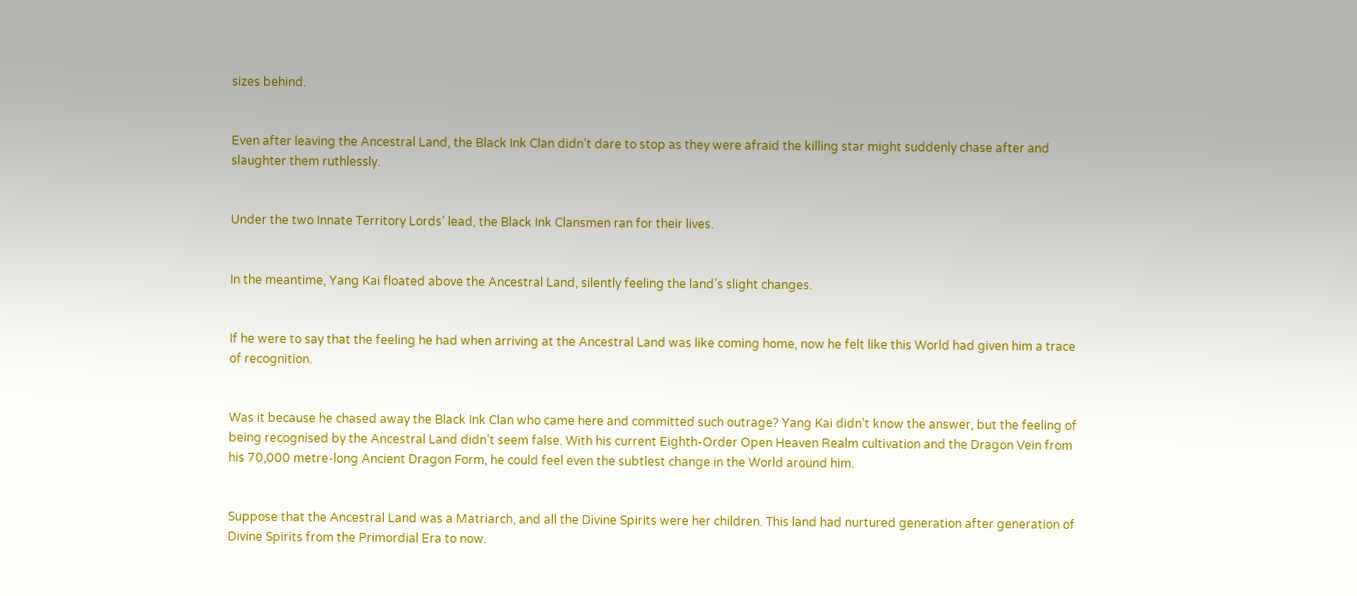sizes behind.


Even after leaving the Ancestral Land, the Black Ink Clan didn’t dare to stop as they were afraid the killing star might suddenly chase after and slaughter them ruthlessly.


Under the two Innate Territory Lords’ lead, the Black Ink Clansmen ran for their lives.


In the meantime, Yang Kai floated above the Ancestral Land, silently feeling the land’s slight changes.


If he were to say that the feeling he had when arriving at the Ancestral Land was like coming home, now he felt like this World had given him a trace of recognition.


Was it because he chased away the Black Ink Clan who came here and committed such outrage? Yang Kai didn’t know the answer, but the feeling of being recognised by the Ancestral Land didn’t seem false. With his current Eighth-Order Open Heaven Realm cultivation and the Dragon Vein from his 70,000 metre-long Ancient Dragon Form, he could feel even the subtlest change in the World around him.


Suppose that the Ancestral Land was a Matriarch, and all the Divine Spirits were her children. This land had nurtured generation after generation of Divine Spirits from the Primordial Era to now.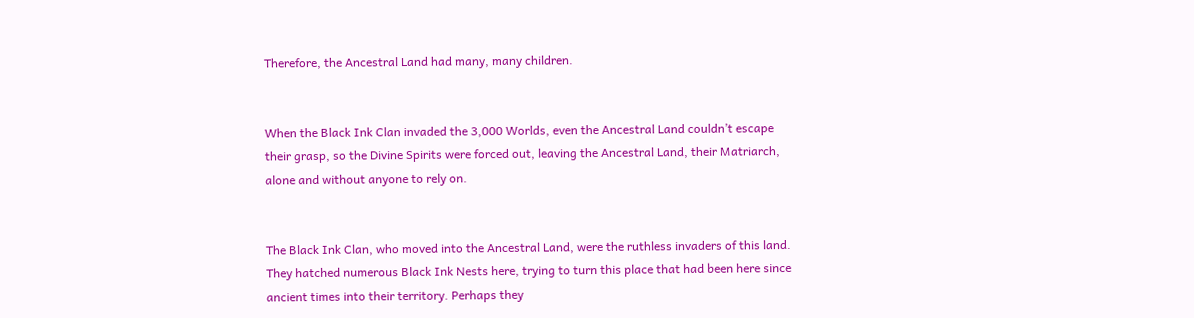Therefore, the Ancestral Land had many, many children.


When the Black Ink Clan invaded the 3,000 Worlds, even the Ancestral Land couldn’t escape their grasp, so the Divine Spirits were forced out, leaving the Ancestral Land, their Matriarch, alone and without anyone to rely on.


The Black Ink Clan, who moved into the Ancestral Land, were the ruthless invaders of this land. They hatched numerous Black Ink Nests here, trying to turn this place that had been here since ancient times into their territory. Perhaps they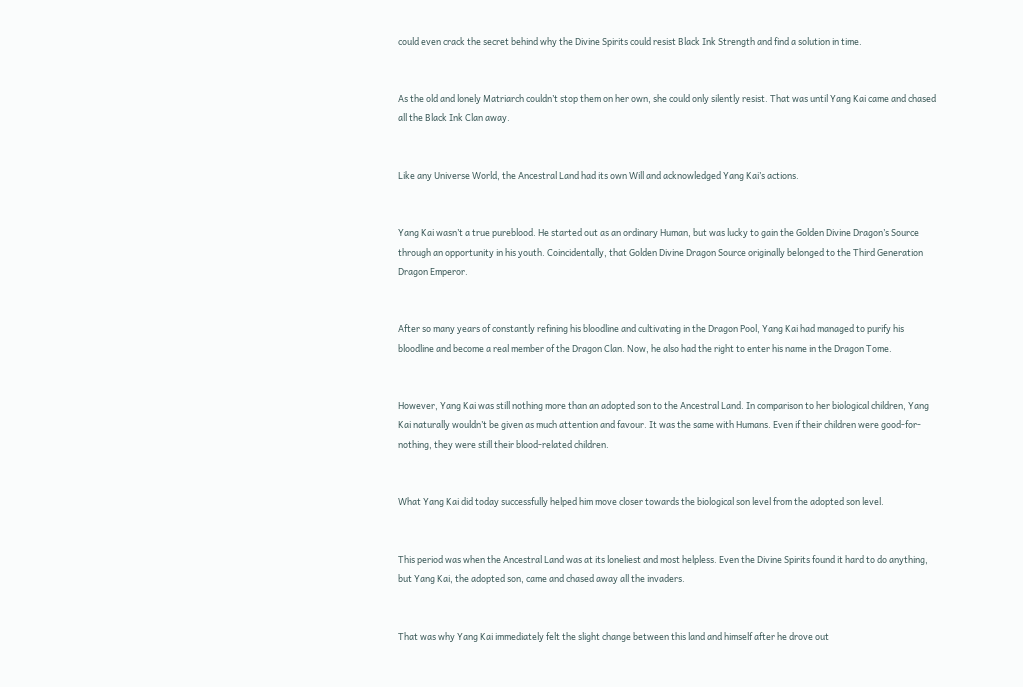could even crack the secret behind why the Divine Spirits could resist Black Ink Strength and find a solution in time.


As the old and lonely Matriarch couldn’t stop them on her own, she could only silently resist. That was until Yang Kai came and chased all the Black Ink Clan away.


Like any Universe World, the Ancestral Land had its own Will and acknowledged Yang Kai’s actions.


Yang Kai wasn’t a true pureblood. He started out as an ordinary Human, but was lucky to gain the Golden Divine Dragon’s Source through an opportunity in his youth. Coincidentally, that Golden Divine Dragon Source originally belonged to the Third Generation Dragon Emperor.


After so many years of constantly refining his bloodline and cultivating in the Dragon Pool, Yang Kai had managed to purify his bloodline and become a real member of the Dragon Clan. Now, he also had the right to enter his name in the Dragon Tome.


However, Yang Kai was still nothing more than an adopted son to the Ancestral Land. In comparison to her biological children, Yang Kai naturally wouldn’t be given as much attention and favour. It was the same with Humans. Even if their children were good-for-nothing, they were still their blood-related children.


What Yang Kai did today successfully helped him move closer towards the biological son level from the adopted son level.


This period was when the Ancestral Land was at its loneliest and most helpless. Even the Divine Spirits found it hard to do anything, but Yang Kai, the adopted son, came and chased away all the invaders.


That was why Yang Kai immediately felt the slight change between this land and himself after he drove out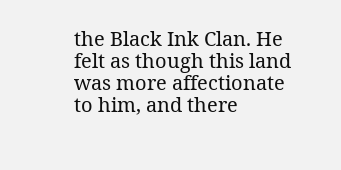the Black Ink Clan. He felt as though this land was more affectionate to him, and there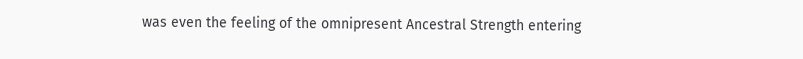was even the feeling of the omnipresent Ancestral Strength entering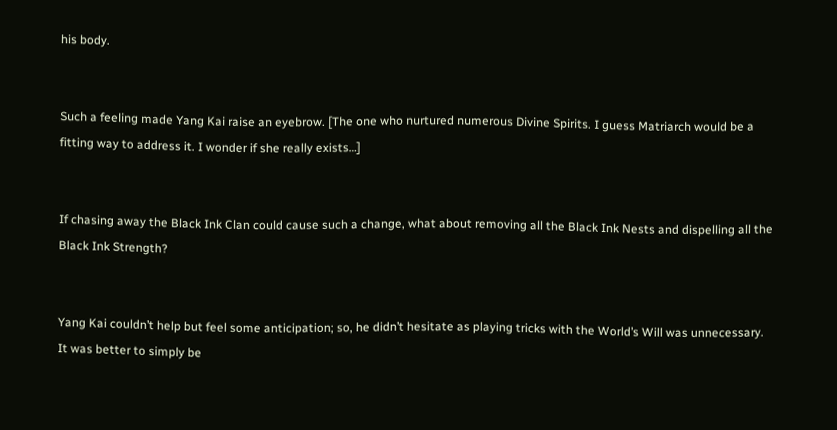his body.


Such a feeling made Yang Kai raise an eyebrow. [The one who nurtured numerous Divine Spirits. I guess Matriarch would be a fitting way to address it. I wonder if she really exists…]


If chasing away the Black Ink Clan could cause such a change, what about removing all the Black Ink Nests and dispelling all the Black Ink Strength?


Yang Kai couldn’t help but feel some anticipation; so, he didn’t hesitate as playing tricks with the World’s Will was unnecessary. It was better to simply be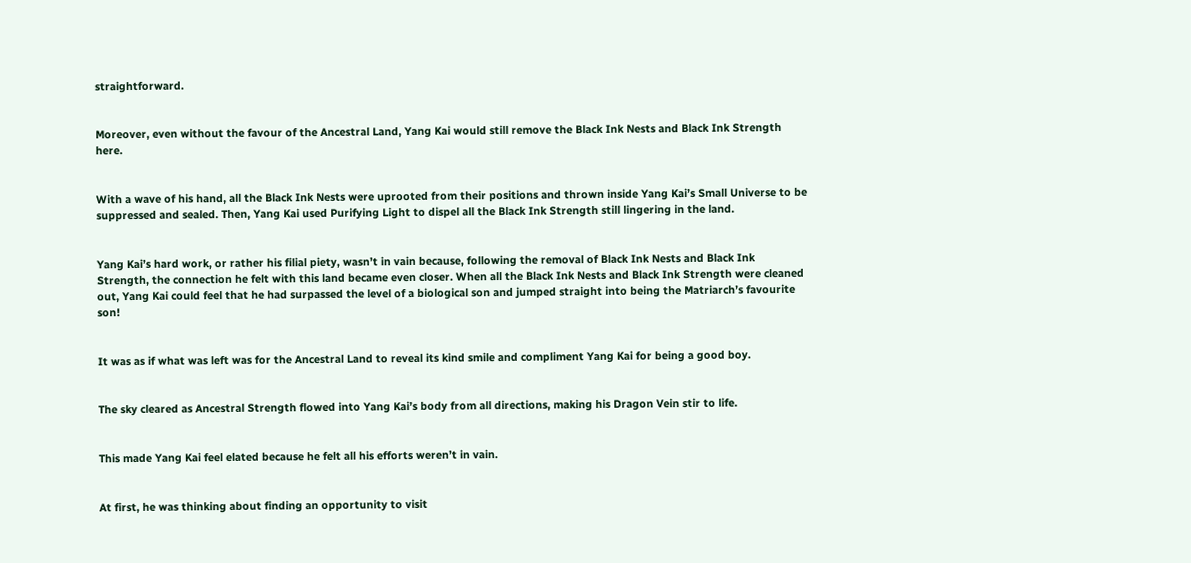straightforward.


Moreover, even without the favour of the Ancestral Land, Yang Kai would still remove the Black Ink Nests and Black Ink Strength here.


With a wave of his hand, all the Black Ink Nests were uprooted from their positions and thrown inside Yang Kai’s Small Universe to be suppressed and sealed. Then, Yang Kai used Purifying Light to dispel all the Black Ink Strength still lingering in the land.


Yang Kai’s hard work, or rather his filial piety, wasn’t in vain because, following the removal of Black Ink Nests and Black Ink Strength, the connection he felt with this land became even closer. When all the Black Ink Nests and Black Ink Strength were cleaned out, Yang Kai could feel that he had surpassed the level of a biological son and jumped straight into being the Matriarch’s favourite son!


It was as if what was left was for the Ancestral Land to reveal its kind smile and compliment Yang Kai for being a good boy.


The sky cleared as Ancestral Strength flowed into Yang Kai’s body from all directions, making his Dragon Vein stir to life.


This made Yang Kai feel elated because he felt all his efforts weren’t in vain.


At first, he was thinking about finding an opportunity to visit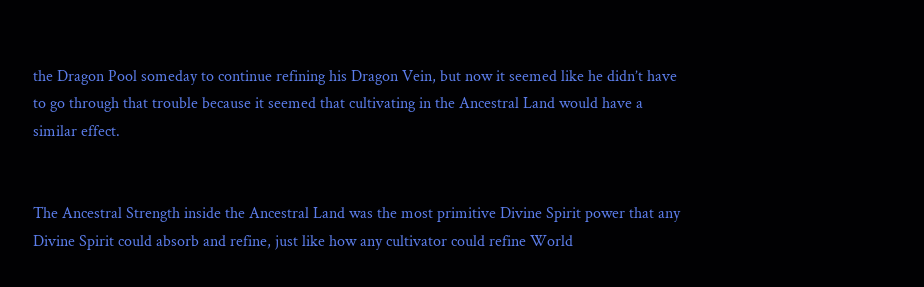the Dragon Pool someday to continue refining his Dragon Vein, but now it seemed like he didn’t have to go through that trouble because it seemed that cultivating in the Ancestral Land would have a similar effect.


The Ancestral Strength inside the Ancestral Land was the most primitive Divine Spirit power that any Divine Spirit could absorb and refine, just like how any cultivator could refine World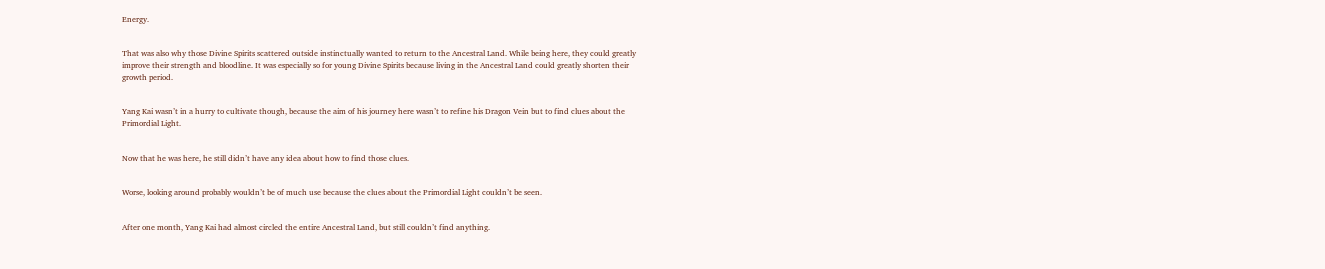Energy.


That was also why those Divine Spirits scattered outside instinctually wanted to return to the Ancestral Land. While being here, they could greatly improve their strength and bloodline. It was especially so for young Divine Spirits because living in the Ancestral Land could greatly shorten their growth period.


Yang Kai wasn’t in a hurry to cultivate though, because the aim of his journey here wasn’t to refine his Dragon Vein but to find clues about the Primordial Light.


Now that he was here, he still didn’t have any idea about how to find those clues.


Worse, looking around probably wouldn’t be of much use because the clues about the Primordial Light couldn’t be seen.


After one month, Yang Kai had almost circled the entire Ancestral Land, but still couldn’t find anything.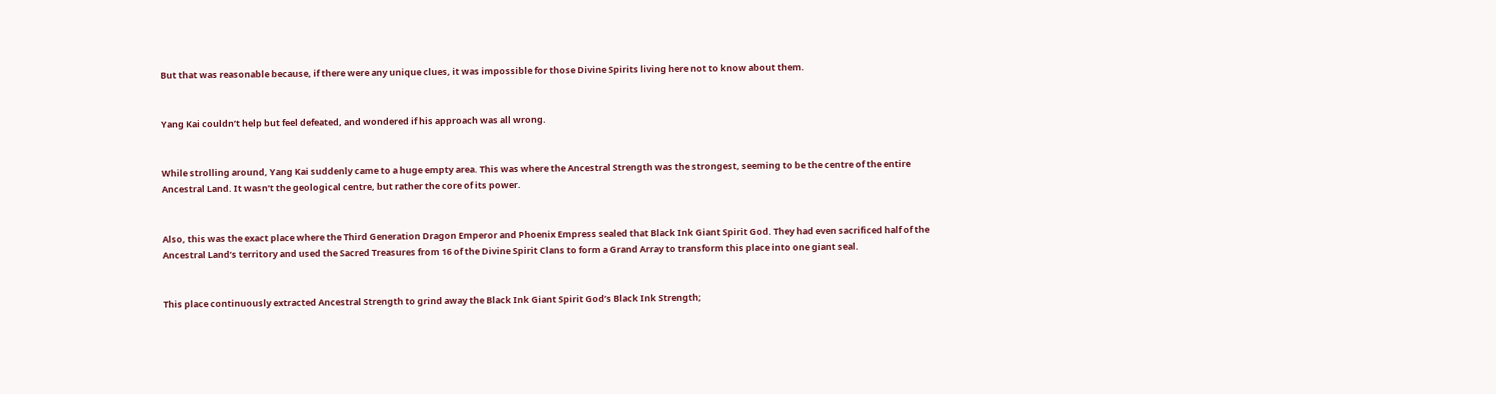But that was reasonable because, if there were any unique clues, it was impossible for those Divine Spirits living here not to know about them.


Yang Kai couldn’t help but feel defeated, and wondered if his approach was all wrong.


While strolling around, Yang Kai suddenly came to a huge empty area. This was where the Ancestral Strength was the strongest, seeming to be the centre of the entire Ancestral Land. It wasn’t the geological centre, but rather the core of its power.


Also, this was the exact place where the Third Generation Dragon Emperor and Phoenix Empress sealed that Black Ink Giant Spirit God. They had even sacrificed half of the Ancestral Land’s territory and used the Sacred Treasures from 16 of the Divine Spirit Clans to form a Grand Array to transform this place into one giant seal.


This place continuously extracted Ancestral Strength to grind away the Black Ink Giant Spirit God’s Black Ink Strength;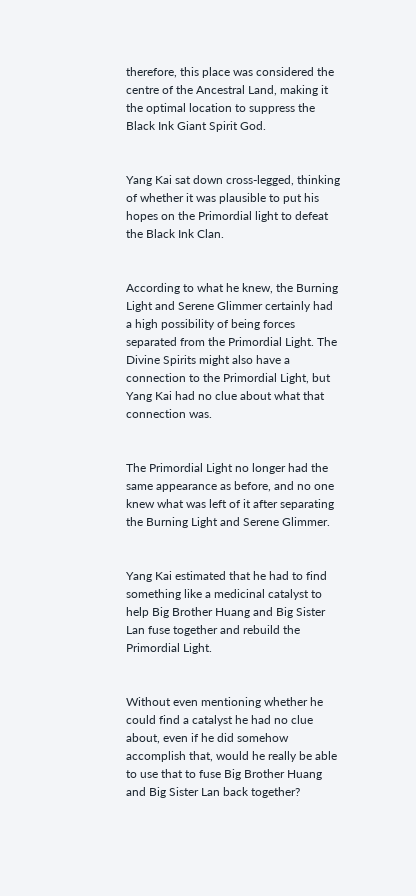therefore, this place was considered the centre of the Ancestral Land, making it the optimal location to suppress the Black Ink Giant Spirit God.


Yang Kai sat down cross-legged, thinking of whether it was plausible to put his hopes on the Primordial light to defeat the Black Ink Clan.


According to what he knew, the Burning Light and Serene Glimmer certainly had a high possibility of being forces separated from the Primordial Light. The Divine Spirits might also have a connection to the Primordial Light, but Yang Kai had no clue about what that connection was.


The Primordial Light no longer had the same appearance as before, and no one knew what was left of it after separating the Burning Light and Serene Glimmer.


Yang Kai estimated that he had to find something like a medicinal catalyst to help Big Brother Huang and Big Sister Lan fuse together and rebuild the Primordial Light.


Without even mentioning whether he could find a catalyst he had no clue about, even if he did somehow accomplish that, would he really be able to use that to fuse Big Brother Huang and Big Sister Lan back together?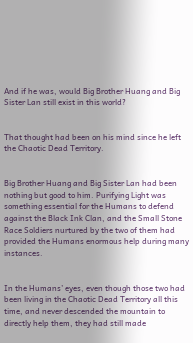And if he was, would Big Brother Huang and Big Sister Lan still exist in this world?


That thought had been on his mind since he left the Chaotic Dead Territory.


Big Brother Huang and Big Sister Lan had been nothing but good to him. Purifying Light was something essential for the Humans to defend against the Black Ink Clan, and the Small Stone Race Soldiers nurtured by the two of them had provided the Humans enormous help during many instances.


In the Humans’ eyes, even though those two had been living in the Chaotic Dead Territory all this time, and never descended the mountain to directly help them, they had still made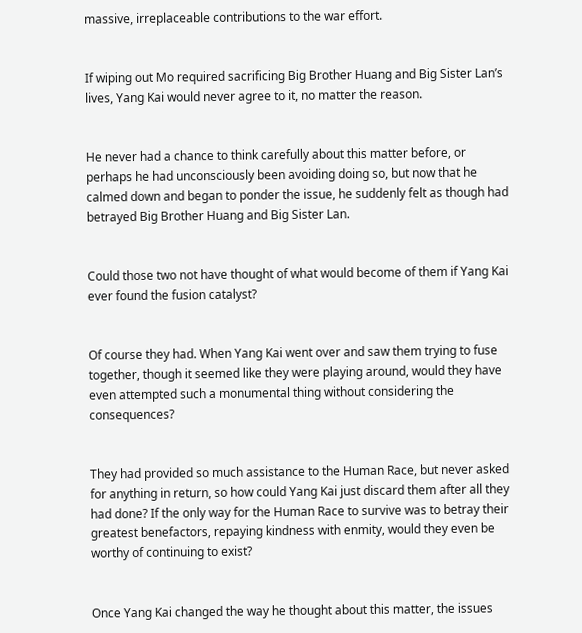massive, irreplaceable contributions to the war effort.


If wiping out Mo required sacrificing Big Brother Huang and Big Sister Lan’s lives, Yang Kai would never agree to it, no matter the reason.


He never had a chance to think carefully about this matter before, or perhaps he had unconsciously been avoiding doing so, but now that he calmed down and began to ponder the issue, he suddenly felt as though had betrayed Big Brother Huang and Big Sister Lan.


Could those two not have thought of what would become of them if Yang Kai ever found the fusion catalyst?


Of course they had. When Yang Kai went over and saw them trying to fuse together, though it seemed like they were playing around, would they have even attempted such a monumental thing without considering the consequences?


They had provided so much assistance to the Human Race, but never asked for anything in return, so how could Yang Kai just discard them after all they had done? If the only way for the Human Race to survive was to betray their greatest benefactors, repaying kindness with enmity, would they even be worthy of continuing to exist?


Once Yang Kai changed the way he thought about this matter, the issues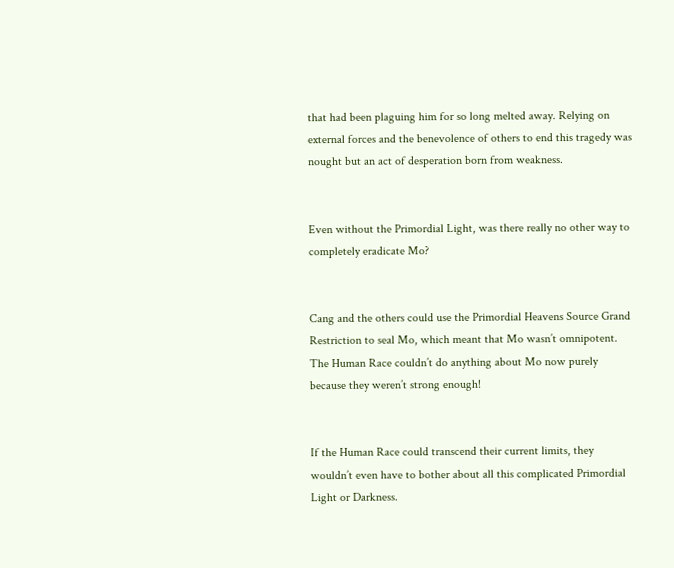that had been plaguing him for so long melted away. Relying on external forces and the benevolence of others to end this tragedy was nought but an act of desperation born from weakness.


Even without the Primordial Light, was there really no other way to completely eradicate Mo?


Cang and the others could use the Primordial Heavens Source Grand Restriction to seal Mo, which meant that Mo wasn’t omnipotent. The Human Race couldn’t do anything about Mo now purely because they weren’t strong enough!


If the Human Race could transcend their current limits, they wouldn’t even have to bother about all this complicated Primordial Light or Darkness.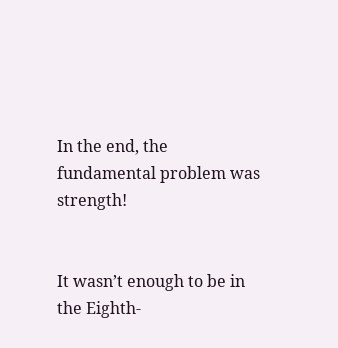In the end, the fundamental problem was strength!


It wasn’t enough to be in the Eighth-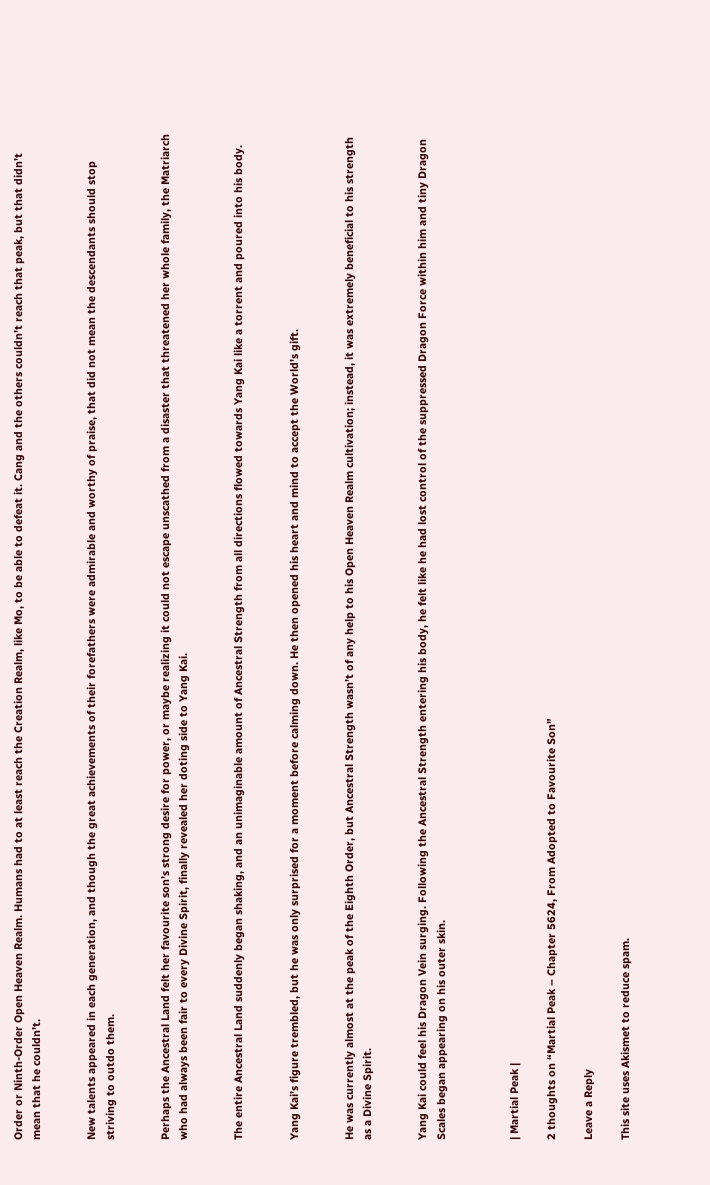Order or Ninth-Order Open Heaven Realm. Humans had to at least reach the Creation Realm, like Mo, to be able to defeat it. Cang and the others couldn’t reach that peak, but that didn’t mean that he couldn’t.


New talents appeared in each generation, and though the great achievements of their forefathers were admirable and worthy of praise, that did not mean the descendants should stop striving to outdo them.


Perhaps the Ancestral Land felt her favourite son’s strong desire for power, or maybe realizing it could not escape unscathed from a disaster that threatened her whole family, the Matriarch who had always been fair to every Divine Spirit, finally revealed her doting side to Yang Kai.


The entire Ancestral Land suddenly began shaking, and an unimaginable amount of Ancestral Strength from all directions flowed towards Yang Kai like a torrent and poured into his body.


Yang Kai’s figure trembled, but he was only surprised for a moment before calming down. He then opened his heart and mind to accept the World’s gift.


He was currently almost at the peak of the Eighth Order, but Ancestral Strength wasn’t of any help to his Open Heaven Realm cultivation; instead, it was extremely beneficial to his strength as a Divine Spirit.


Yang Kai could feel his Dragon Vein surging. Following the Ancestral Strength entering his body, he felt like he had lost control of the suppressed Dragon Force within him and tiny Dragon Scales began appearing on his outer skin.



| Martial Peak |

2 thoughts on “Martial Peak – Chapter 5624, From Adopted to Favourite Son”

Leave a Reply

This site uses Akismet to reduce spam.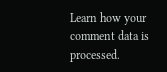Learn how your comment data is processed.